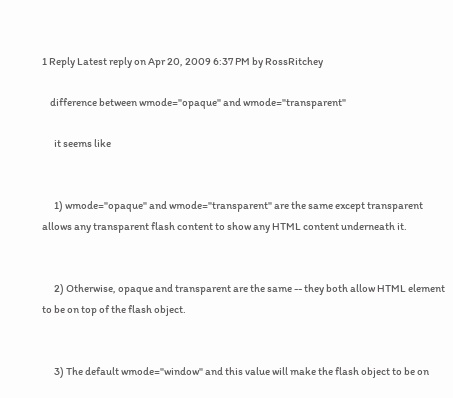1 Reply Latest reply on Apr 20, 2009 6:37 PM by RossRitchey

    difference between wmode="opaque" and wmode="transparent"

      it seems like


      1) wmode="opaque" and wmode="transparent" are the same except transparent allows any transparent flash content to show any HTML content underneath it.


      2) Otherwise, opaque and transparent are the same -- they both allow HTML element to be on top of the flash object.


      3) The default wmode="window" and this value will make the flash object to be on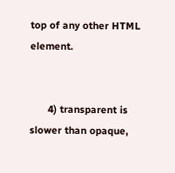top of any other HTML element.


      4) transparent is slower than opaque,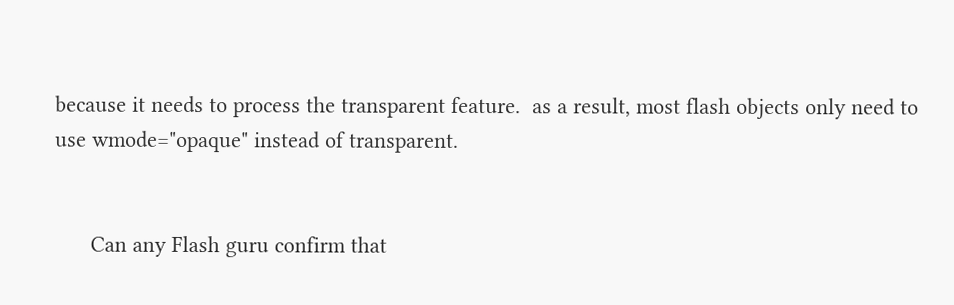because it needs to process the transparent feature.  as a result, most flash objects only need to use wmode="opaque" instead of transparent.


      Can any Flash guru confirm that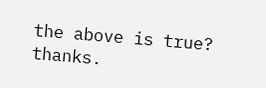the above is true?  thanks.